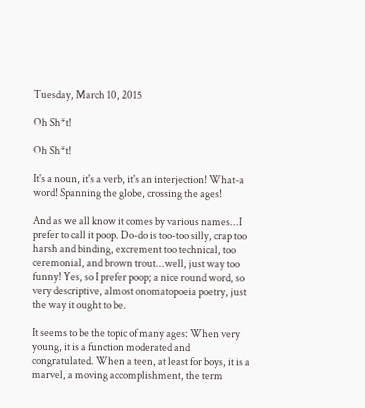Tuesday, March 10, 2015

Oh Sh*t!

Oh Sh*t!

It's a noun, it's a verb, it's an interjection! What-a word! Spanning the globe, crossing the ages!

And as we all know it comes by various names...I prefer to call it poop. Do-do is too-too silly, crap too harsh and binding, excrement too technical, too ceremonial, and brown trout...well, just way too funny! Yes, so I prefer poop; a nice round word, so very descriptive, almost onomatopoeia poetry, just the way it ought to be.

It seems to be the topic of many ages: When very young, it is a function moderated and congratulated. When a teen, at least for boys, it is a marvel, a moving accomplishment, the term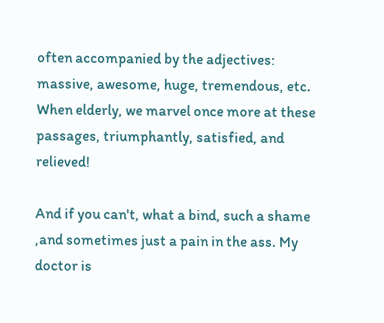often accompanied by the adjectives: massive, awesome, huge, tremendous, etc. When elderly, we marvel once more at these passages, triumphantly, satisfied, and relieved!

And if you can't, what a bind, such a shame ,and sometimes just a pain in the ass. My doctor is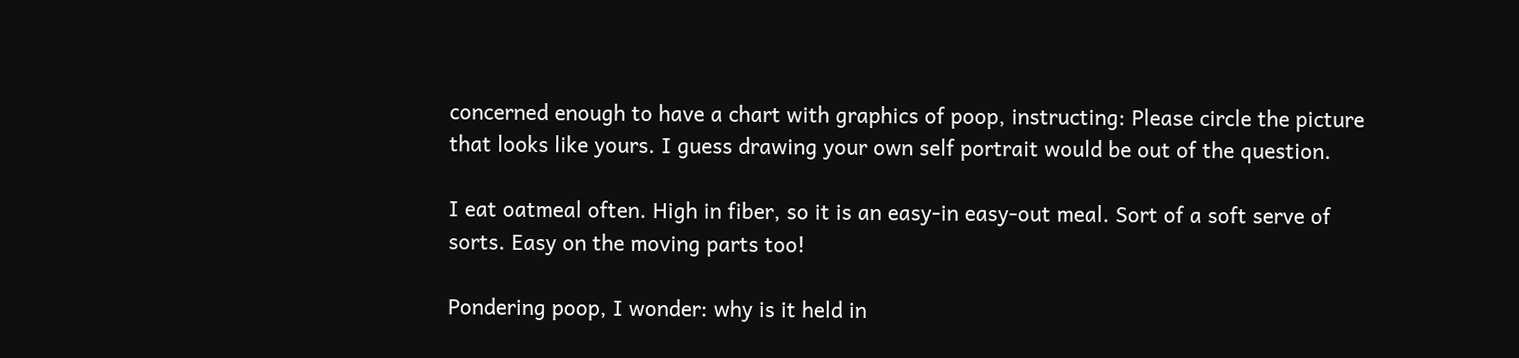concerned enough to have a chart with graphics of poop, instructing: Please circle the picture that looks like yours. I guess drawing your own self portrait would be out of the question.

I eat oatmeal often. High in fiber, so it is an easy-in easy-out meal. Sort of a soft serve of sorts. Easy on the moving parts too!

Pondering poop, I wonder: why is it held in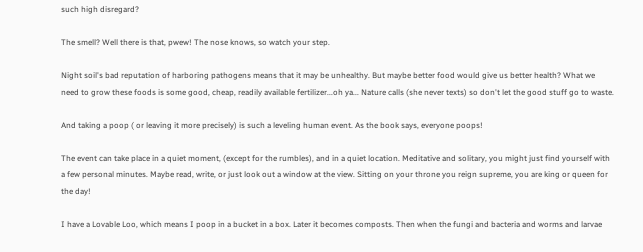such high disregard?

The smell? Well there is that, pwew! The nose knows, so watch your step.

Night soil's bad reputation of harboring pathogens means that it may be unhealthy. But maybe better food would give us better health? What we need to grow these foods is some good, cheap, readily available fertilizer...oh ya... Nature calls (she never texts) so don't let the good stuff go to waste.

And taking a poop ( or leaving it more precisely) is such a leveling human event. As the book says, everyone poops!

The event can take place in a quiet moment, (except for the rumbles), and in a quiet location. Meditative and solitary, you might just find yourself with a few personal minutes. Maybe read, write, or just look out a window at the view. Sitting on your throne you reign supreme, you are king or queen for the day!

I have a Lovable Loo, which means I poop in a bucket in a box. Later it becomes composts. Then when the fungi and bacteria and worms and larvae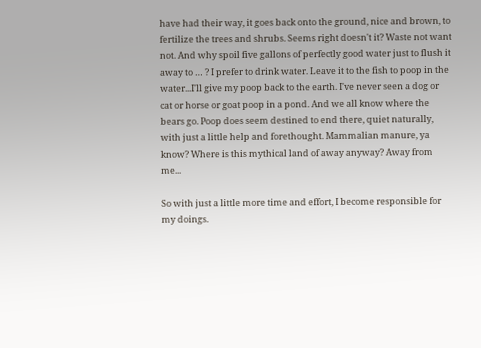have had their way, it goes back onto the ground, nice and brown, to fertilize the trees and shrubs. Seems right doesn't it? Waste not want not. And why spoil five gallons of perfectly good water just to flush it away to … ? I prefer to drink water. Leave it to the fish to poop in the water...I'll give my poop back to the earth. I've never seen a dog or cat or horse or goat poop in a pond. And we all know where the bears go. Poop does seem destined to end there, quiet naturally, with just a little help and forethought. Mammalian manure, ya know? Where is this mythical land of away anyway? Away from me...

So with just a little more time and effort, I become responsible for my doings.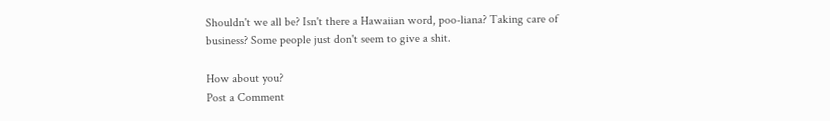Shouldn't we all be? Isn't there a Hawaiian word, poo-liana? Taking care of business? Some people just don't seem to give a shit.

How about you?
Post a Comment